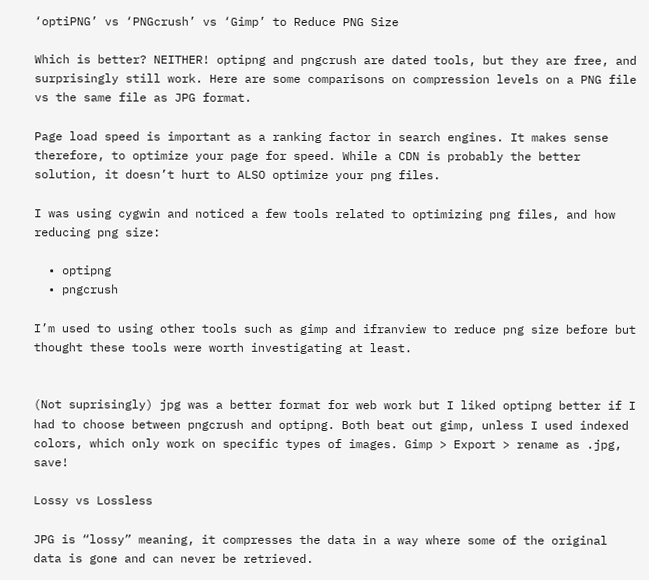‘optiPNG’ vs ‘PNGcrush’ vs ‘Gimp’ to Reduce PNG Size

Which is better? NEITHER! optipng and pngcrush are dated tools, but they are free, and surprisingly still work. Here are some comparisons on compression levels on a PNG file vs the same file as JPG format.

Page load speed is important as a ranking factor in search engines. It makes sense therefore, to optimize your page for speed. While a CDN is probably the better solution, it doesn’t hurt to ALSO optimize your png files.

I was using cygwin and noticed a few tools related to optimizing png files, and how reducing png size:

  • optipng
  • pngcrush

I’m used to using other tools such as gimp and ifranview to reduce png size before but thought these tools were worth investigating at least.


(Not suprisingly) jpg was a better format for web work but I liked optipng better if I had to choose between pngcrush and optipng. Both beat out gimp, unless I used indexed colors, which only work on specific types of images. Gimp > Export > rename as .jpg, save!

Lossy vs Lossless

JPG is “lossy” meaning, it compresses the data in a way where some of the original data is gone and can never be retrieved.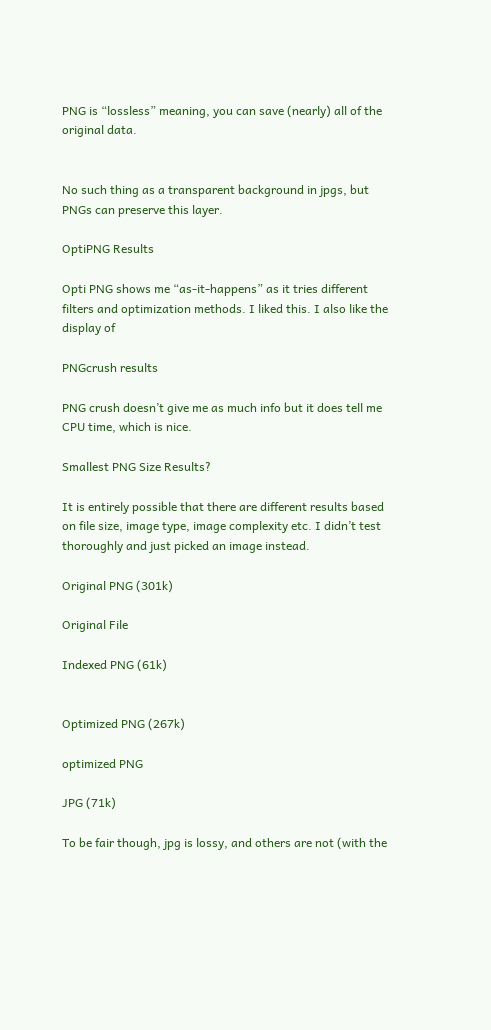PNG is “lossless” meaning, you can save (nearly) all of the original data.


No such thing as a transparent background in jpgs, but PNGs can preserve this layer.

OptiPNG Results

Opti PNG shows me “as-it-happens” as it tries different filters and optimization methods. I liked this. I also like the display of

PNGcrush results

PNG crush doesn’t give me as much info but it does tell me CPU time, which is nice.

Smallest PNG Size Results?

It is entirely possible that there are different results based on file size, image type, image complexity etc. I didn’t test thoroughly and just picked an image instead.

Original PNG (301k)

Original File

Indexed PNG (61k)


Optimized PNG (267k)

optimized PNG

JPG (71k)

To be fair though, jpg is lossy, and others are not (with the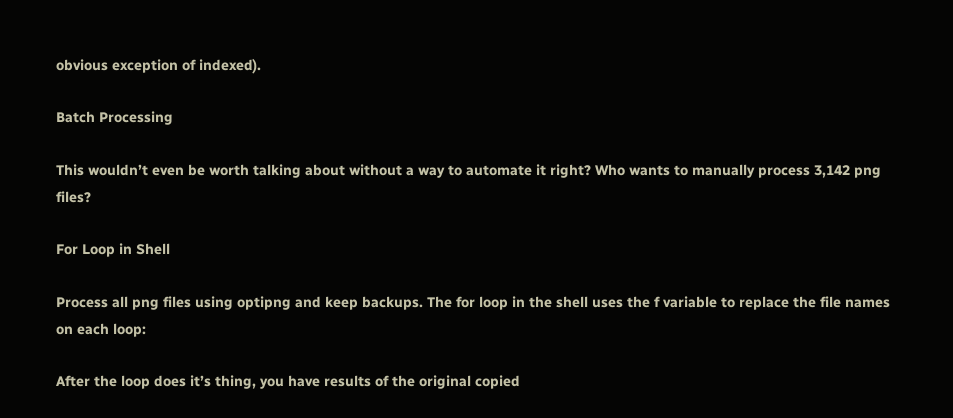obvious exception of indexed).

Batch Processing

This wouldn’t even be worth talking about without a way to automate it right? Who wants to manually process 3,142 png files?

For Loop in Shell

Process all png files using optipng and keep backups. The for loop in the shell uses the f variable to replace the file names on each loop:

After the loop does it’s thing, you have results of the original copied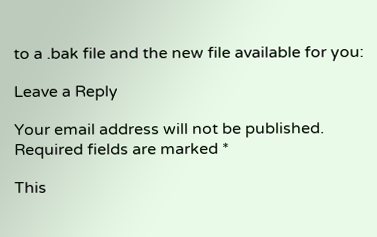to a .bak file and the new file available for you:

Leave a Reply

Your email address will not be published. Required fields are marked *

This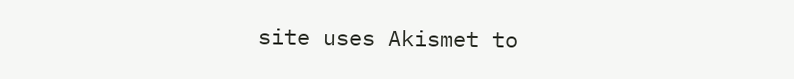site uses Akismet to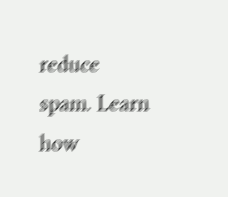reduce spam. Learn how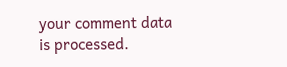your comment data is processed.